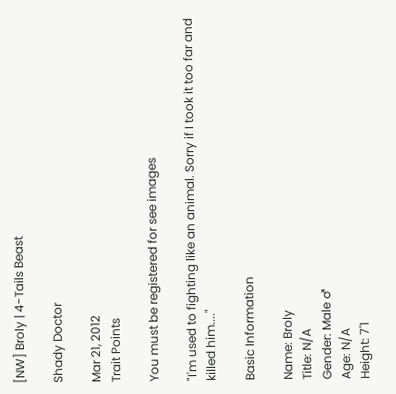[NW] Broly | 4-Tails Beast

Shady Doctor

Mar 21, 2012
Trait Points

You must be registered for see images

"I'm used to fighting like an animal. Sorry if I took it too far and killed him...."

Basic Information

Name: Broly
Title: N/A
Gender: Male ♂
Age: N/A
Height: 7'1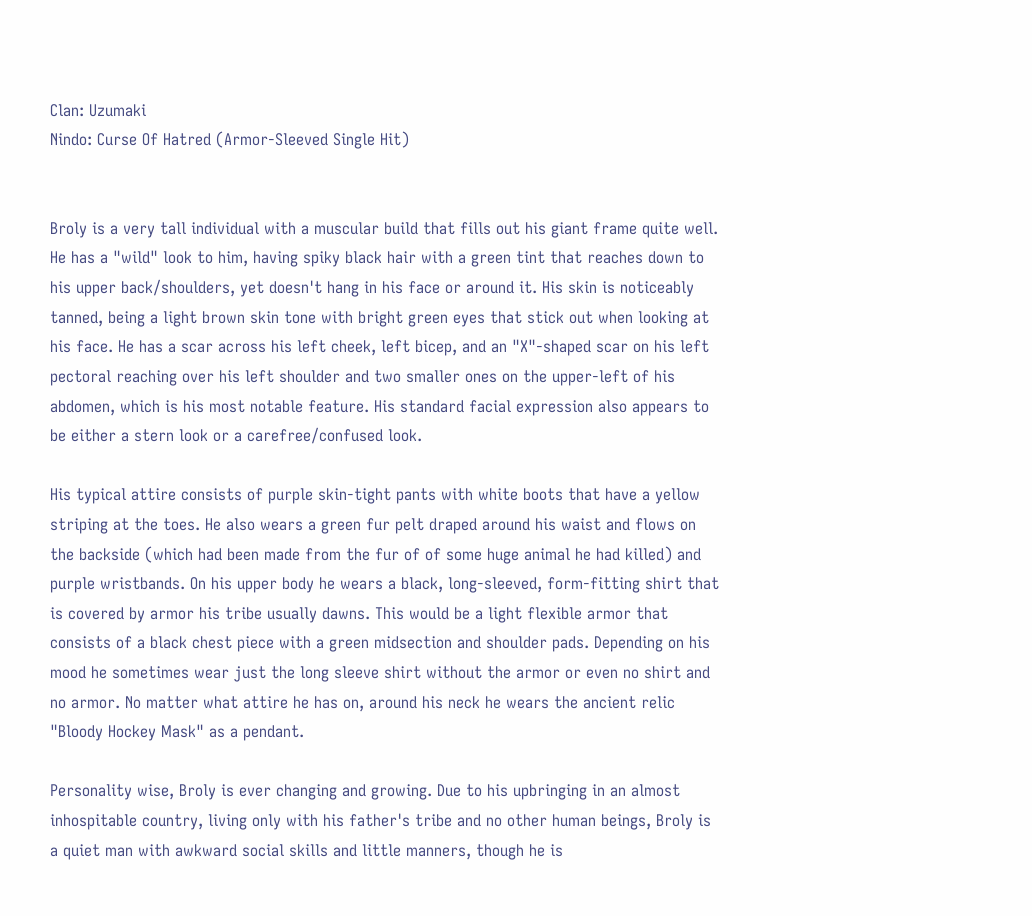Clan: Uzumaki
Nindo: Curse Of Hatred (Armor-Sleeved Single Hit)


Broly is a very tall individual with a muscular build that fills out his giant frame quite well. He has a "wild" look to him, having spiky black hair with a green tint that reaches down to his upper back/shoulders, yet doesn't hang in his face or around it. His skin is noticeably tanned, being a light brown skin tone with bright green eyes that stick out when looking at his face. He has a scar across his left cheek, left bicep, and an "X"-shaped scar on his left pectoral reaching over his left shoulder and two smaller ones on the upper-left of his abdomen, which is his most notable feature. His standard facial expression also appears to be either a stern look or a carefree/confused look.

His typical attire consists of purple skin-tight pants with white boots that have a yellow striping at the toes. He also wears a green fur pelt draped around his waist and flows on the backside (which had been made from the fur of of some huge animal he had killed) and purple wristbands. On his upper body he wears a black, long-sleeved, form-fitting shirt that is covered by armor his tribe usually dawns. This would be a light flexible armor that consists of a black chest piece with a green midsection and shoulder pads. Depending on his mood he sometimes wear just the long sleeve shirt without the armor or even no shirt and no armor. No matter what attire he has on, around his neck he wears the ancient relic "Bloody Hockey Mask" as a pendant.

Personality wise, Broly is ever changing and growing. Due to his upbringing in an almost inhospitable country, living only with his father's tribe and no other human beings, Broly is a quiet man with awkward social skills and little manners, though he is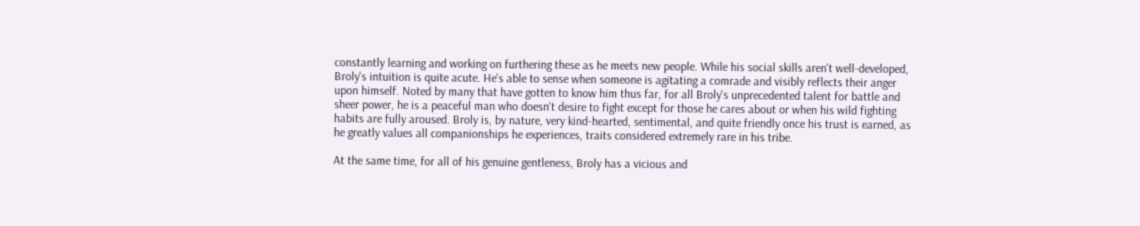constantly learning and working on furthering these as he meets new people. While his social skills aren't well-developed, Broly's intuition is quite acute. He's able to sense when someone is agitating a comrade and visibly reflects their anger upon himself. Noted by many that have gotten to know him thus far, for all Broly's unprecedented talent for battle and sheer power, he is a peaceful man who doesn't desire to fight except for those he cares about or when his wild fighting habits are fully aroused. Broly is, by nature, very kind-hearted, sentimental, and quite friendly once his trust is earned, as he greatly values all companionships he experiences, traits considered extremely rare in his tribe.

At the same time, for all of his genuine gentleness, Broly has a vicious and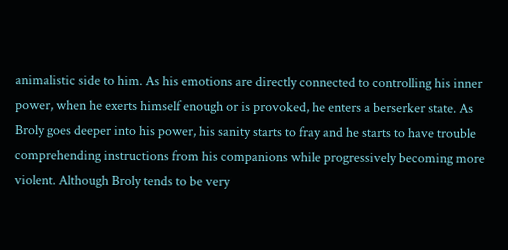animalistic side to him. As his emotions are directly connected to controlling his inner power, when he exerts himself enough or is provoked, he enters a berserker state. As Broly goes deeper into his power, his sanity starts to fray and he starts to have trouble comprehending instructions from his companions while progressively becoming more violent. Although Broly tends to be very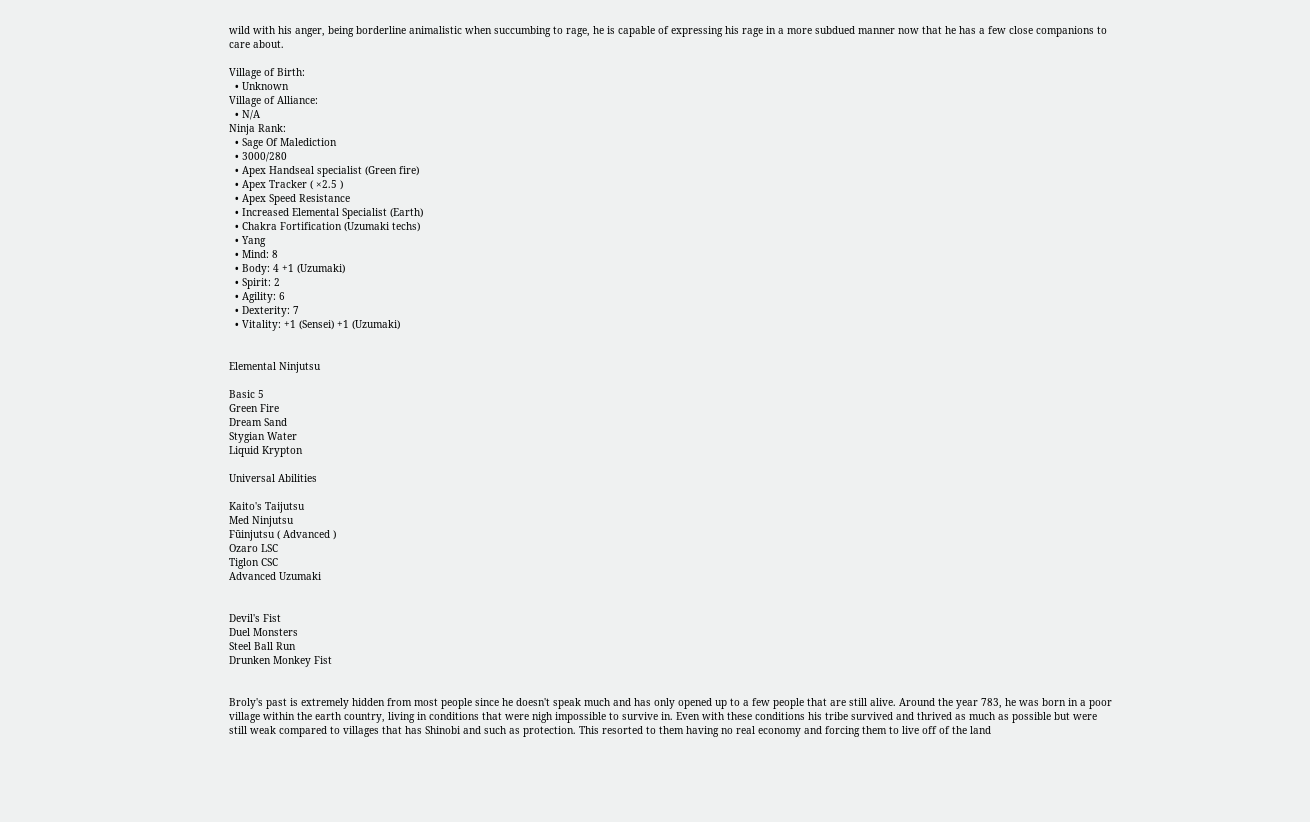wild with his anger, being borderline animalistic when succumbing to rage, he is capable of expressing his rage in a more subdued manner now that he has a few close companions to care about.

Village of Birth:
  • Unknown
Village of Alliance:
  • N/A
Ninja Rank:
  • Sage Of Malediction
  • 3000/280
  • Apex Handseal specialist (Green fire)
  • Apex Tracker ( ×2.5 )
  • Apex Speed Resistance
  • Increased Elemental Specialist (Earth)
  • Chakra Fortification (Uzumaki techs)
  • Yang
  • Mind: 8
  • Body: 4 +1 (Uzumaki)
  • Spirit: 2
  • Agility: 6
  • Dexterity: 7
  • Vitality: +1 (Sensei) +1 (Uzumaki)


Elemental Ninjutsu

Basic 5
Green Fire
Dream Sand
Stygian Water
Liquid Krypton

Universal Abilities

Kaito's Taijutsu
Med Ninjutsu
Fūinjutsu ( Advanced )
Ozaro LSC
Tiglon CSC
Advanced Uzumaki


Devil's Fist
Duel Monsters
Steel Ball Run
Drunken Monkey Fist


Broly's past is extremely hidden from most people since he doesn't speak much and has only opened up to a few people that are still alive. Around the year 783, he was born in a poor village within the earth country, living in conditions that were nigh impossible to survive in. Even with these conditions his tribe survived and thrived as much as possible but were still weak compared to villages that has Shinobi and such as protection. This resorted to them having no real economy and forcing them to live off of the land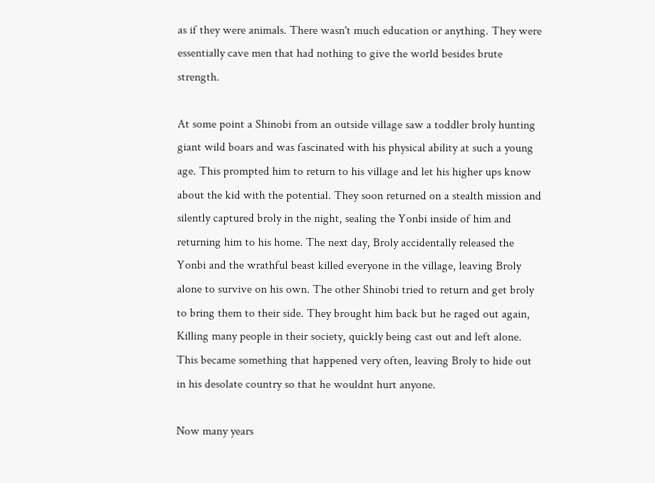as if they were animals. There wasn't much education or anything. They were essentially cave men that had nothing to give the world besides brute strength.

At some point a Shinobi from an outside village saw a toddler broly hunting giant wild boars and was fascinated with his physical ability at such a young age. This prompted him to return to his village and let his higher ups know about the kid with the potential. They soon returned on a stealth mission and silently captured broly in the night, sealing the Yonbi inside of him and returning him to his home. The next day, Broly accidentally released the Yonbi and the wrathful beast killed everyone in the village, leaving Broly alone to survive on his own. The other Shinobi tried to return and get broly to bring them to their side. They brought him back but he raged out again, Killing many people in their society, quickly being cast out and left alone. This became something that happened very often, leaving Broly to hide out in his desolate country so that he wouldnt hurt anyone.

Now many years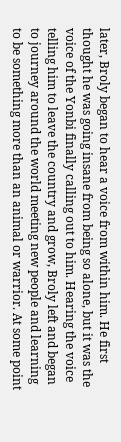later, Broly began to hear a voice from within him. He first thought he was going insane from being so alone, but it was the voice of the Yonbi finally calling out to him. Hearing the voice telling him to leave the country and grow, Broly left and began to journey around the world meeting new people and learning to be something more than an animal or warrior. At some point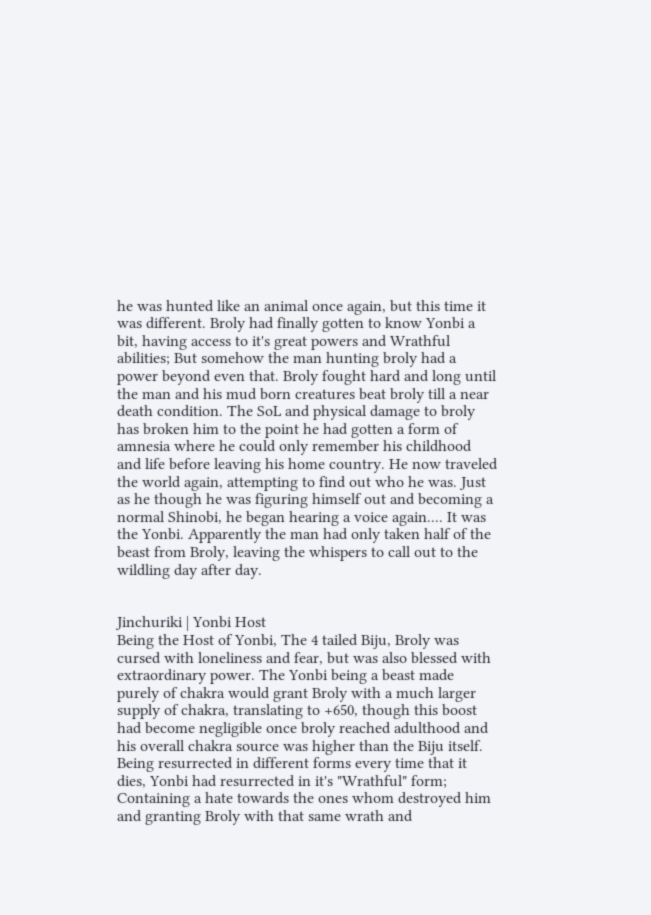he was hunted like an animal once again, but this time it was different. Broly had finally gotten to know Yonbi a bit, having access to it's great powers and Wrathful abilities; But somehow the man hunting broly had a power beyond even that. Broly fought hard and long until the man and his mud born creatures beat broly till a near death condition. The SoL and physical damage to broly has broken him to the point he had gotten a form of amnesia where he could only remember his childhood and life before leaving his home country. He now traveled the world again, attempting to find out who he was. Just as he though he was figuring himself out and becoming a normal Shinobi, he began hearing a voice again.... It was the Yonbi. Apparently the man had only taken half of the beast from Broly, leaving the whispers to call out to the wildling day after day.


Jinchuriki | Yonbi Host
Being the Host of Yonbi, The 4 tailed Biju, Broly was cursed with loneliness and fear, but was also blessed with extraordinary power. The Yonbi being a beast made purely of chakra would grant Broly with a much larger supply of chakra, translating to +650, though this boost had become negligible once broly reached adulthood and his overall chakra source was higher than the Biju itself. Being resurrected in different forms every time that it dies, Yonbi had resurrected in it's "Wrathful" form; Containing a hate towards the ones whom destroyed him and granting Broly with that same wrath and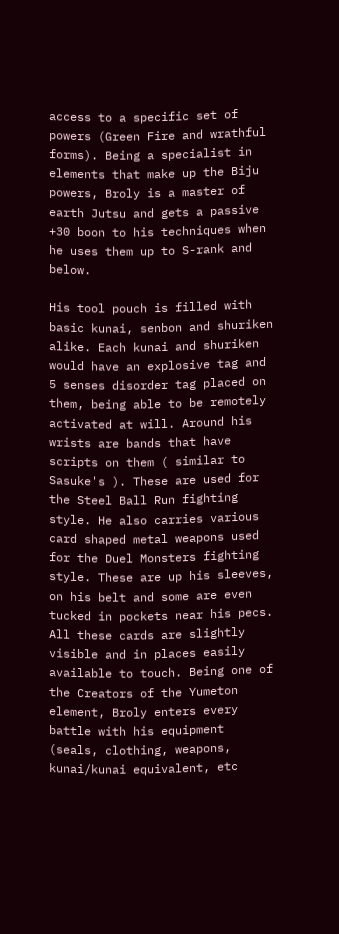access to a specific set of powers (Green Fire and wrathful forms). Being a specialist in elements that make up the Biju powers, Broly is a master of earth Jutsu and gets a passive +30 boon to his techniques when he uses them up to S-rank and below.

His tool pouch is filled with basic kunai, senbon and shuriken alike. Each kunai and shuriken would have an explosive tag and 5 senses disorder tag placed on them, being able to be remotely activated at will. Around his wrists are bands that have scripts on them ( similar to Sasuke's ). These are used for the Steel Ball Run fighting style. He also carries various card shaped metal weapons used for the Duel Monsters fighting style. These are up his sleeves, on his belt and some are even tucked in pockets near his pecs. All these cards are slightly visible and in places easily available to touch. Being one of the Creators of the Yumeton element, Broly enters every battle with his equipment (seals, clothing, weapons, kunai/kunai equivalent, etc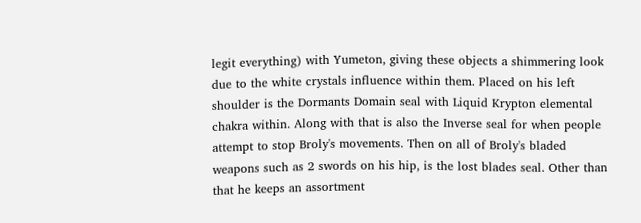legit everything) with Yumeton, giving these objects a shimmering look due to the white crystals influence within them. Placed on his left shoulder is the Dormants Domain seal with Liquid Krypton elemental chakra within. Along with that is also the Inverse seal for when people attempt to stop Broly's movements. Then on all of Broly's bladed weapons such as 2 swords on his hip, is the lost blades seal. Other than that he keeps an assortment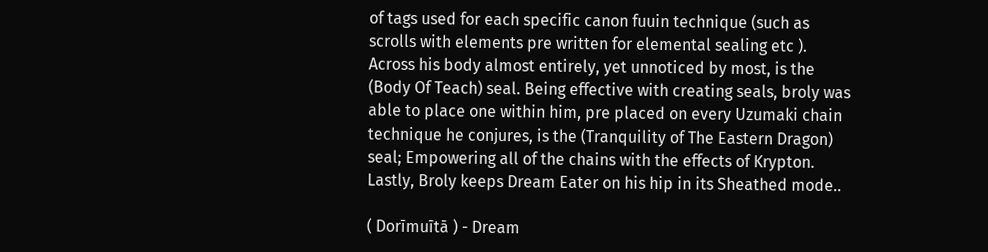of tags used for each specific canon fuuin technique (such as scrolls with elements pre written for elemental sealing etc ). Across his body almost entirely, yet unnoticed by most, is the (Body Of Teach) seal. Being effective with creating seals, broly was able to place one within him, pre placed on every Uzumaki chain technique he conjures, is the (Tranquility of The Eastern Dragon) seal; Empowering all of the chains with the effects of Krypton. Lastly, Broly keeps Dream Eater on his hip in its Sheathed mode..

( Dorīmuītā ) - Dream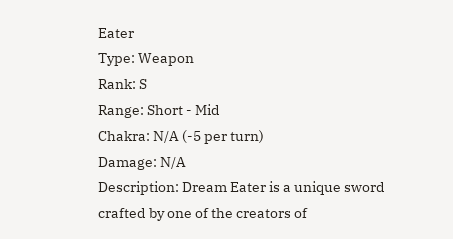Eater
Type: Weapon
Rank: S
Range: Short - Mid
Chakra: N/A (-5 per turn)
Damage: N/A
Description: Dream Eater is a unique sword crafted by one of the creators of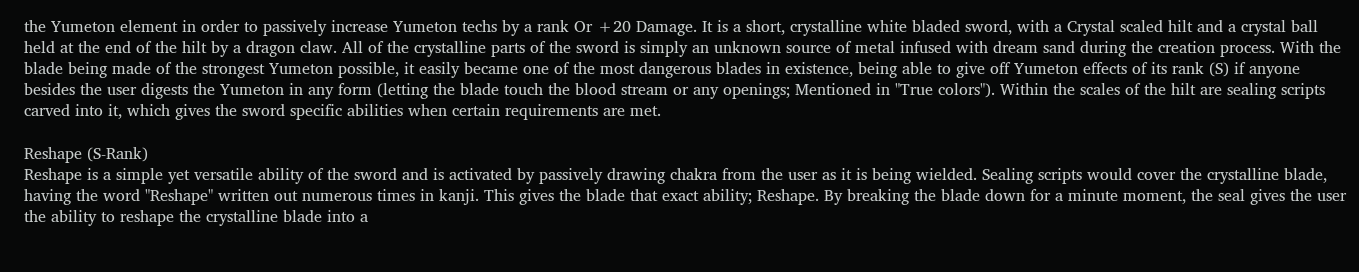the Yumeton element in order to passively increase Yumeton techs by a rank Or +20 Damage. It is a short, crystalline white bladed sword, with a Crystal scaled hilt and a crystal ball held at the end of the hilt by a dragon claw. All of the crystalline parts of the sword is simply an unknown source of metal infused with dream sand during the creation process. With the blade being made of the strongest Yumeton possible, it easily became one of the most dangerous blades in existence, being able to give off Yumeton effects of its rank (S) if anyone besides the user digests the Yumeton in any form (letting the blade touch the blood stream or any openings; Mentioned in "True colors"). Within the scales of the hilt are sealing scripts carved into it, which gives the sword specific abilities when certain requirements are met.

Reshape (S-Rank)
Reshape is a simple yet versatile ability of the sword and is activated by passively drawing chakra from the user as it is being wielded. Sealing scripts would cover the crystalline blade, having the word "Reshape" written out numerous times in kanji. This gives the blade that exact ability; Reshape. By breaking the blade down for a minute moment, the seal gives the user the ability to reshape the crystalline blade into a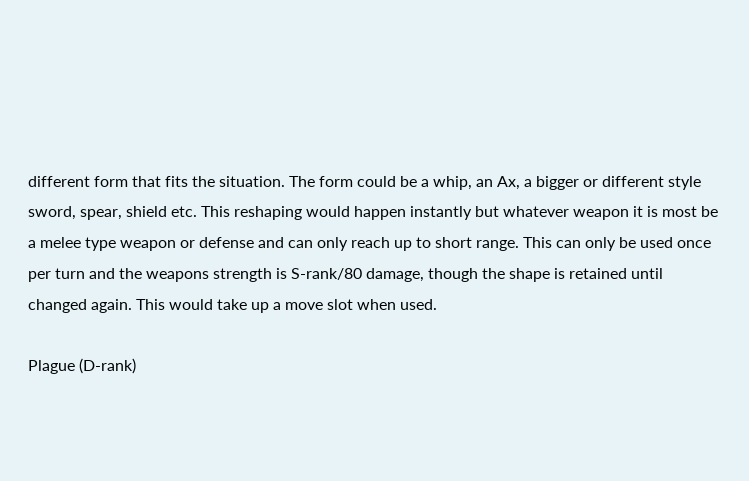different form that fits the situation. The form could be a whip, an Ax, a bigger or different style sword, spear, shield etc. This reshaping would happen instantly but whatever weapon it is most be a melee type weapon or defense and can only reach up to short range. This can only be used once per turn and the weapons strength is S-rank/80 damage, though the shape is retained until changed again. This would take up a move slot when used.

Plague (D-rank)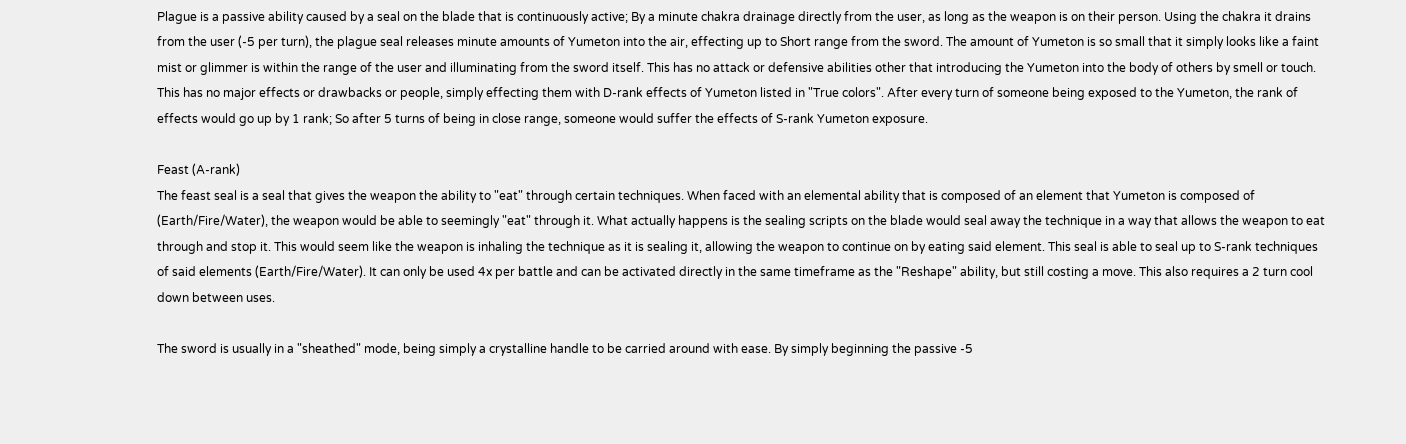Plague is a passive ability caused by a seal on the blade that is continuously active; By a minute chakra drainage directly from the user, as long as the weapon is on their person. Using the chakra it drains from the user (-5 per turn), the plague seal releases minute amounts of Yumeton into the air, effecting up to Short range from the sword. The amount of Yumeton is so small that it simply looks like a faint mist or glimmer is within the range of the user and illuminating from the sword itself. This has no attack or defensive abilities other that introducing the Yumeton into the body of others by smell or touch. This has no major effects or drawbacks or people, simply effecting them with D-rank effects of Yumeton listed in "True colors". After every turn of someone being exposed to the Yumeton, the rank of effects would go up by 1 rank; So after 5 turns of being in close range, someone would suffer the effects of S-rank Yumeton exposure.

Feast (A-rank)
The feast seal is a seal that gives the weapon the ability to "eat" through certain techniques. When faced with an elemental ability that is composed of an element that Yumeton is composed of (Earth/Fire/Water), the weapon would be able to seemingly "eat" through it. What actually happens is the sealing scripts on the blade would seal away the technique in a way that allows the weapon to eat through and stop it. This would seem like the weapon is inhaling the technique as it is sealing it, allowing the weapon to continue on by eating said element. This seal is able to seal up to S-rank techniques of said elements (Earth/Fire/Water). It can only be used 4x per battle and can be activated directly in the same timeframe as the "Reshape" ability, but still costing a move. This also requires a 2 turn cool down between uses.

The sword is usually in a "sheathed" mode, being simply a crystalline handle to be carried around with ease. By simply beginning the passive -5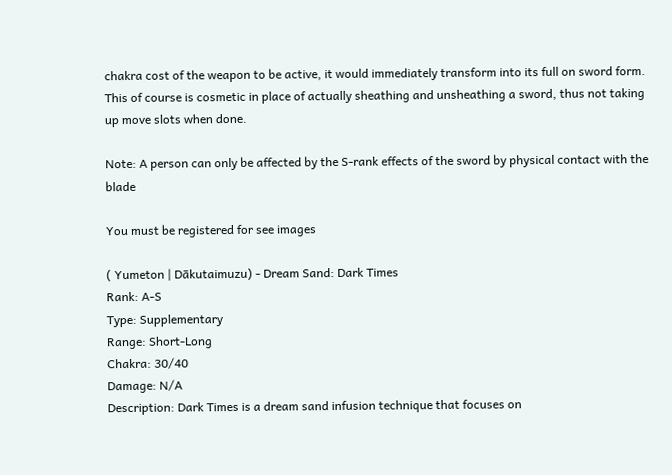chakra cost of the weapon to be active, it would immediately transform into its full on sword form. This of course is cosmetic in place of actually sheathing and unsheathing a sword, thus not taking up move slots when done.

Note: A person can only be affected by the S-rank effects of the sword by physical contact with the blade

You must be registered for see images

( Yumeton | Dākutaimuzu) - Dream Sand: Dark Times
Rank: A-S
Type: Supplementary
Range: Short-Long
Chakra: 30/40
Damage: N/A
Description: Dark Times is a dream sand infusion technique that focuses on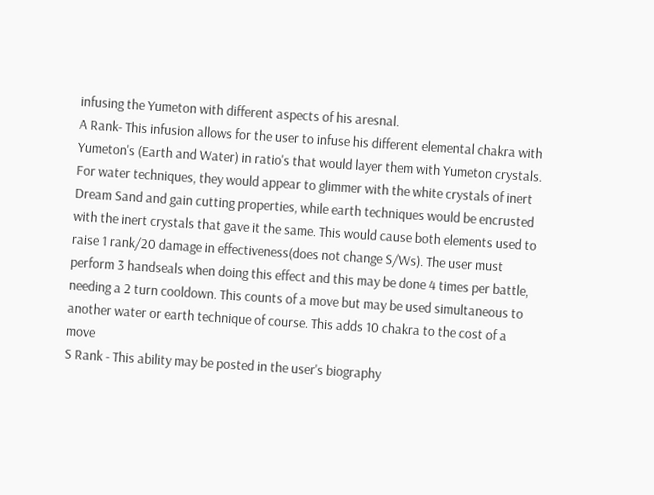infusing the Yumeton with different aspects of his aresnal.
A Rank- This infusion allows for the user to infuse his different elemental chakra with Yumeton's (Earth and Water) in ratio's that would layer them with Yumeton crystals. For water techniques, they would appear to glimmer with the white crystals of inert Dream Sand and gain cutting properties, while earth techniques would be encrusted with the inert crystals that gave it the same. This would cause both elements used to raise 1 rank/20 damage in effectiveness(does not change S/Ws). The user must perform 3 handseals when doing this effect and this may be done 4 times per battle, needing a 2 turn cooldown. This counts of a move but may be used simultaneous to another water or earth technique of course. This adds 10 chakra to the cost of a move
S Rank - This ability may be posted in the user's biography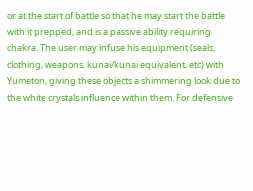or at the start of battle so that he may start the battle with it prepped, and is a passive ability requiring chakra. The user may infuse his equipment (seals, clothing, weapons, kunai/kunai equivalent, etc) with Yumeton, giving these objects a shimmering look due to the white crystals influence within them. For defensive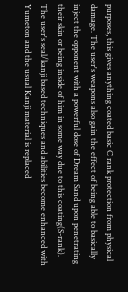purposes, this gives anything coated basic C rank protection from physical damage. The user's weapons also gain the effect of being able to basically inject the opponent with a powerful dose of Dream Sand upon penetrating their skin or being inside of him in some way due to this coating(S-rank). The user's seal/kanji based techniques and abilities become enhanced with Yumeton and the usual Kanji material is replaced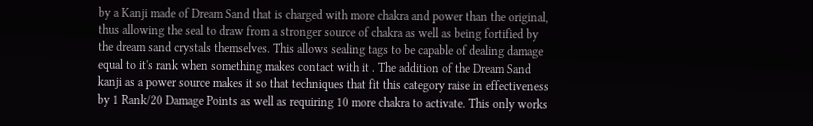by a Kanji made of Dream Sand that is charged with more chakra and power than the original, thus allowing the seal to draw from a stronger source of chakra as well as being fortified by the dream sand crystals themselves. This allows sealing tags to be capable of dealing damage equal to it's rank when something makes contact with it . The addition of the Dream Sand kanji as a power source makes it so that techniques that fit this category raise in effectiveness by 1 Rank/20 Damage Points as well as requiring 10 more chakra to activate. This only works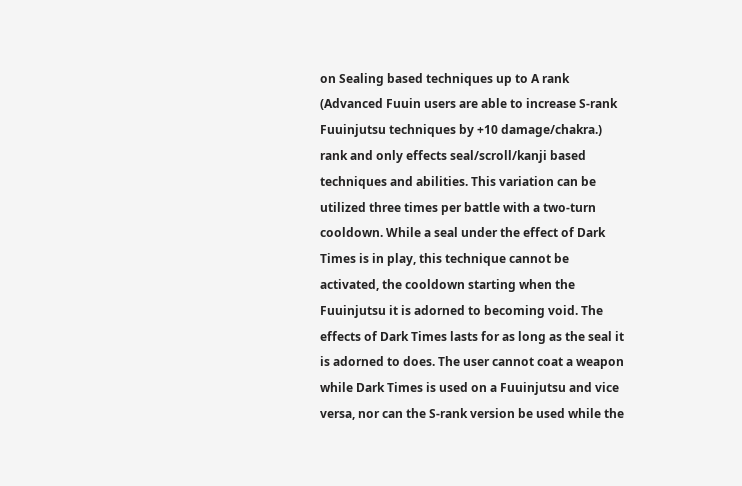on Sealing based techniques up to A rank (Advanced Fuuin users are able to increase S-rank Fuuinjutsu techniques by +10 damage/chakra.) rank and only effects seal/scroll/kanji based techniques and abilities. This variation can be utilized three times per battle with a two-turn cooldown. While a seal under the effect of Dark Times is in play, this technique cannot be activated, the cooldown starting when the Fuuinjutsu it is adorned to becoming void. The effects of Dark Times lasts for as long as the seal it is adorned to does. The user cannot coat a weapon while Dark Times is used on a Fuuinjutsu and vice versa, nor can the S-rank version be used while the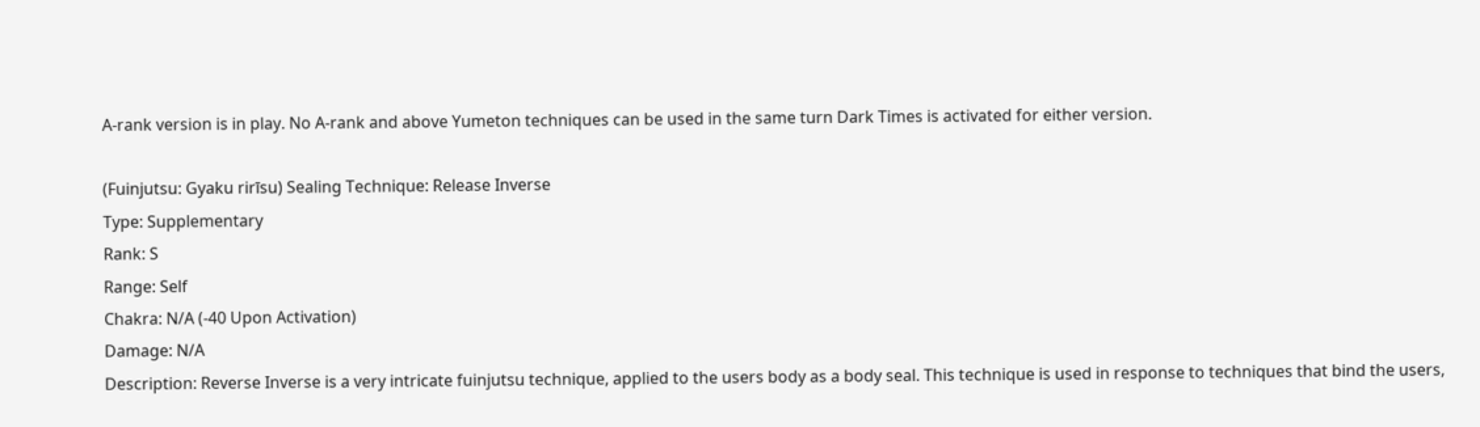A-rank version is in play. No A-rank and above Yumeton techniques can be used in the same turn Dark Times is activated for either version.

(Fuinjutsu: Gyaku rirīsu) Sealing Technique: Release Inverse
Type: Supplementary
Rank: S
Range: Self
Chakra: N/A (-40 Upon Activation)
Damage: N/A
Description: Reverse Inverse is a very intricate fuinjutsu technique, applied to the users body as a body seal. This technique is used in response to techniques that bind the users,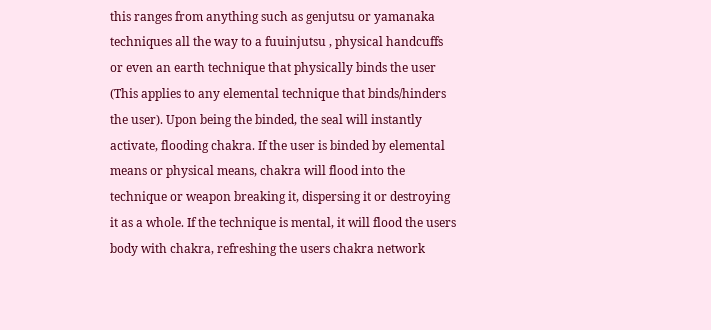this ranges from anything such as genjutsu or yamanaka techniques all the way to a fuuinjutsu , physical handcuffs or even an earth technique that physically binds the user (This applies to any elemental technique that binds/hinders the user). Upon being the binded, the seal will instantly activate, flooding chakra. If the user is binded by elemental means or physical means, chakra will flood into the technique or weapon breaking it, dispersing it or destroying it as a whole. If the technique is mental, it will flood the users body with chakra, refreshing the users chakra network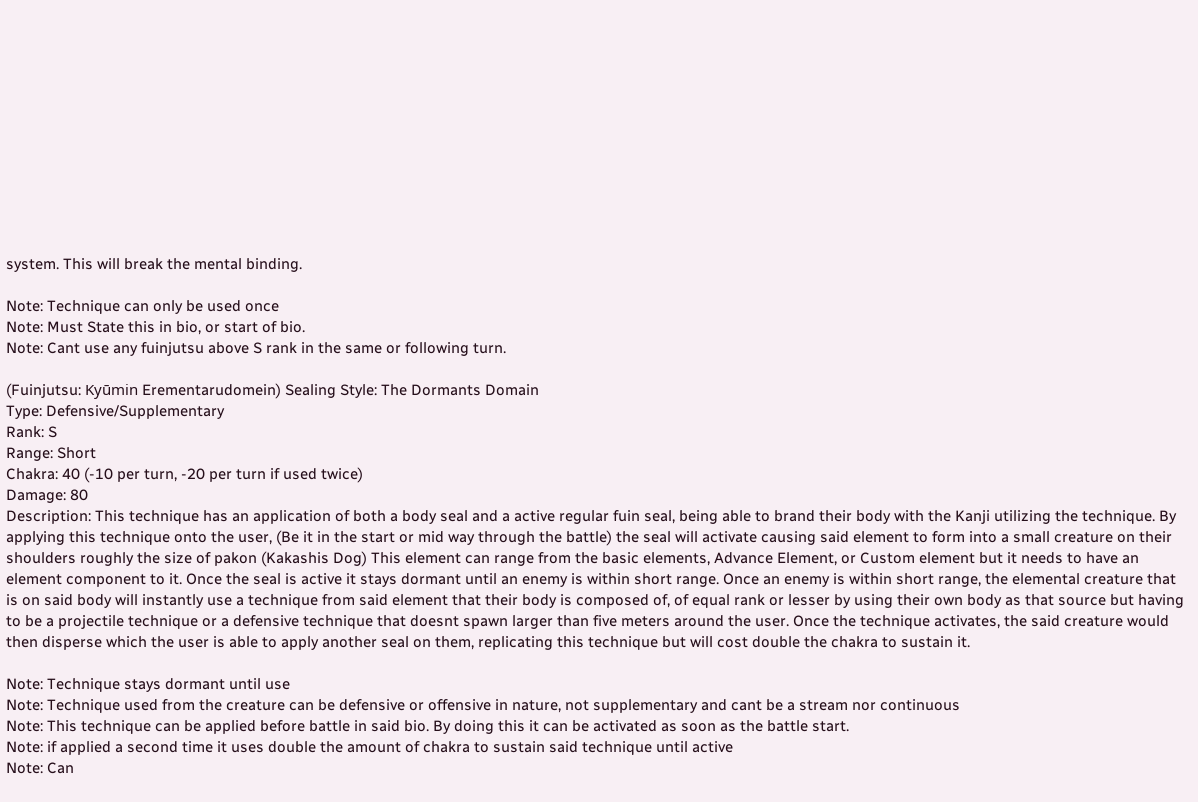system. This will break the mental binding.

Note: Technique can only be used once
Note: Must State this in bio, or start of bio.
Note: Cant use any fuinjutsu above S rank in the same or following turn.

(Fuinjutsu: Kyūmin Erementarudomein) Sealing Style: The Dormants Domain
Type: Defensive/Supplementary
Rank: S
Range: Short
Chakra: 40 (-10 per turn, -20 per turn if used twice)
Damage: 80
Description: This technique has an application of both a body seal and a active regular fuin seal, being able to brand their body with the Kanji utilizing the technique. By applying this technique onto the user, (Be it in the start or mid way through the battle) the seal will activate causing said element to form into a small creature on their shoulders roughly the size of pakon (Kakashis Dog) This element can range from the basic elements, Advance Element, or Custom element but it needs to have an element component to it. Once the seal is active it stays dormant until an enemy is within short range. Once an enemy is within short range, the elemental creature that is on said body will instantly use a technique from said element that their body is composed of, of equal rank or lesser by using their own body as that source but having to be a projectile technique or a defensive technique that doesnt spawn larger than five meters around the user. Once the technique activates, the said creature would then disperse which the user is able to apply another seal on them, replicating this technique but will cost double the chakra to sustain it.

Note: Technique stays dormant until use
Note: Technique used from the creature can be defensive or offensive in nature, not supplementary and cant be a stream nor continuous
Note: This technique can be applied before battle in said bio. By doing this it can be activated as soon as the battle start.
Note: if applied a second time it uses double the amount of chakra to sustain said technique until active
Note: Can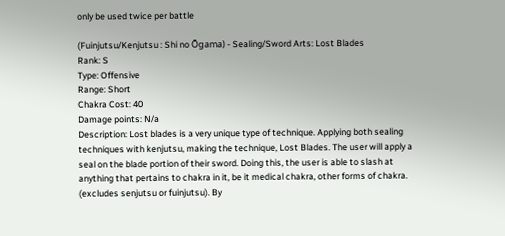only be used twice per battle

(Fuinjutsu/Kenjutsu : Shi no Ōgama) - Sealing/Sword Arts: Lost Blades
Rank: S
Type: Offensive
Range: Short
Chakra Cost: 40
Damage points: N/a
Description: Lost blades is a very unique type of technique. Applying both sealing techniques with kenjutsu, making the technique, Lost Blades. The user will apply a seal on the blade portion of their sword. Doing this, the user is able to slash at anything that pertains to chakra in it, be it medical chakra, other forms of chakra. (excludes senjutsu or fuinjutsu). By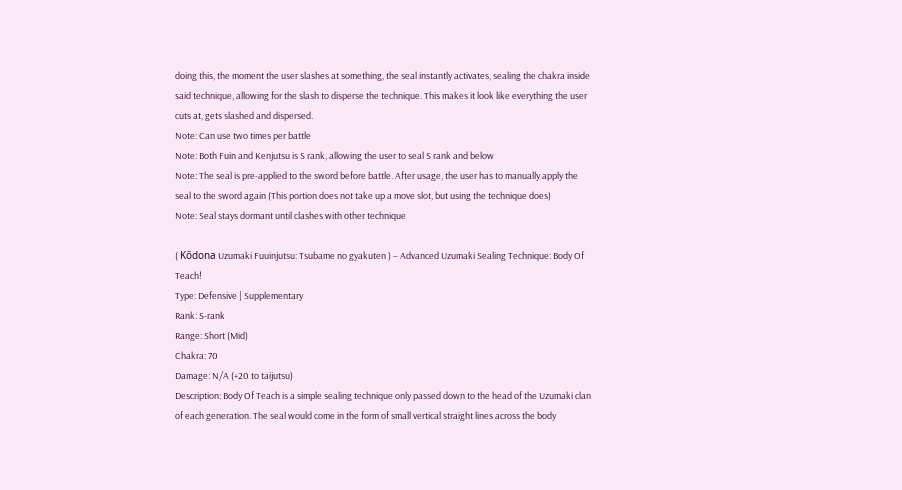doing this, the moment the user slashes at something, the seal instantly activates, sealing the chakra inside said technique, allowing for the slash to disperse the technique. This makes it look like everything the user cuts at, gets slashed and dispersed.
Note: Can use two times per battle
Note: Both Fuin and Kenjutsu is S rank, allowing the user to seal S rank and below
Note: The seal is pre-applied to the sword before battle. After usage, the user has to manually apply the seal to the sword again (This portion does not take up a move slot, but using the technique does)
Note: Seal stays dormant until clashes with other technique

( Kōdona Uzumaki Fuuinjutsu: Tsubame no gyakuten ) – Advanced Uzumaki Sealing Technique: Body Of Teach!
Type: Defensive | Supplementary
Rank: S-rank
Range: Short (Mid)
Chakra: 70
Damage: N/A (+20 to taijutsu)
Description: Body Of Teach is a simple sealing technique only passed down to the head of the Uzumaki clan of each generation. The seal would come in the form of small vertical straight lines across the body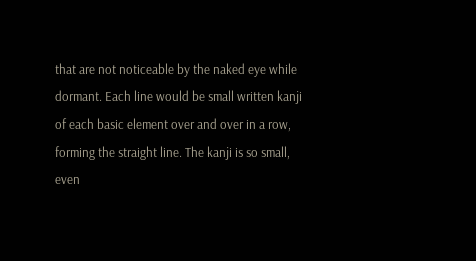that are not noticeable by the naked eye while dormant. Each line would be small written kanji of each basic element over and over in a row, forming the straight line. The kanji is so small, even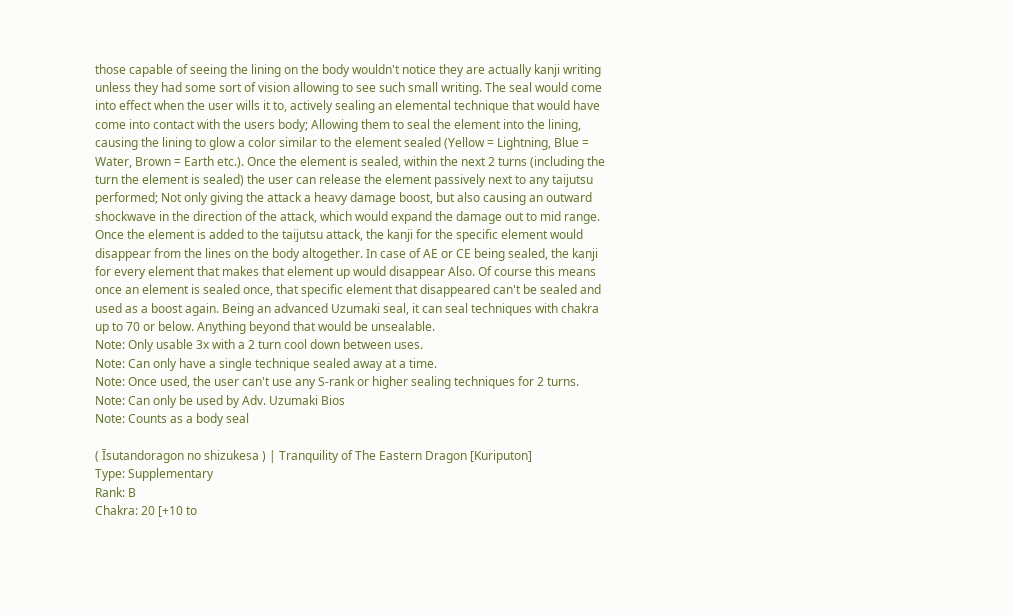those capable of seeing the lining on the body wouldn't notice they are actually kanji writing unless they had some sort of vision allowing to see such small writing. The seal would come into effect when the user wills it to, actively sealing an elemental technique that would have come into contact with the users body; Allowing them to seal the element into the lining, causing the lining to glow a color similar to the element sealed (Yellow = Lightning, Blue = Water, Brown = Earth etc.). Once the element is sealed, within the next 2 turns (including the turn the element is sealed) the user can release the element passively next to any taijutsu performed; Not only giving the attack a heavy damage boost, but also causing an outward shockwave in the direction of the attack, which would expand the damage out to mid range. Once the element is added to the taijutsu attack, the kanji for the specific element would disappear from the lines on the body altogether. In case of AE or CE being sealed, the kanji for every element that makes that element up would disappear Also. Of course this means once an element is sealed once, that specific element that disappeared can't be sealed and used as a boost again. Being an advanced Uzumaki seal, it can seal techniques with chakra up to 70 or below. Anything beyond that would be unsealable.
Note: Only usable 3x with a 2 turn cool down between uses.
Note: Can only have a single technique sealed away at a time.
Note: Once used, the user can't use any S-rank or higher sealing techniques for 2 turns.
Note: Can only be used by Adv. Uzumaki Bios
Note: Counts as a body seal

( Īsutandoragon no shizukesa ) | Tranquility of The Eastern Dragon [Kuriputon]
Type: Supplementary
Rank: B
Chakra: 20 [+10 to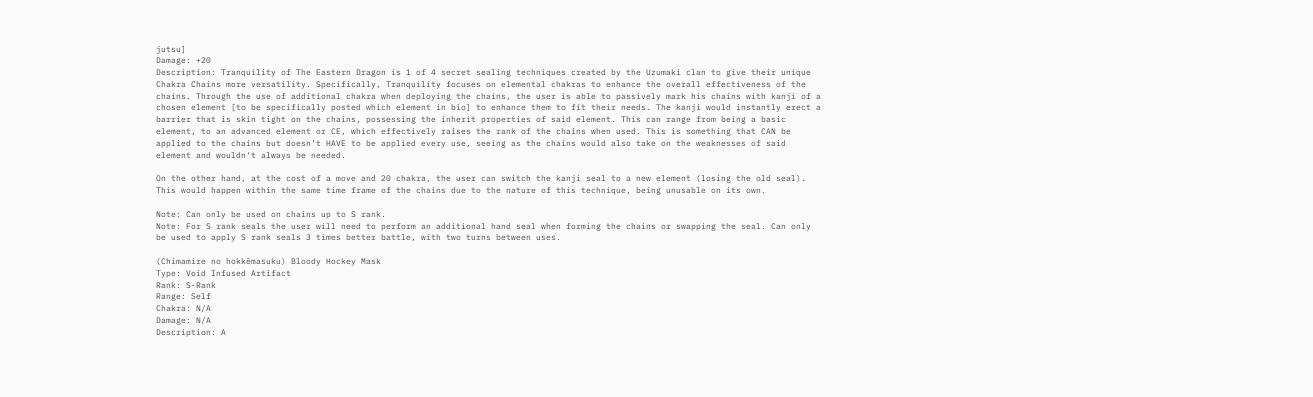jutsu]
Damage: +20
Description: Tranquility of The Eastern Dragon is 1 of 4 secret sealing techniques created by the Uzumaki clan to give their unique Chakra Chains more versatility. Specifically, Tranquility focuses on elemental chakras to enhance the overall effectiveness of the chains. Through the use of additional chakra when deploying the chains, the user is able to passively mark his chains with kanji of a chosen element [to be specifically posted which element in bio] to enhance them to fit their needs. The kanji would instantly erect a barrier that is skin tight on the chains, possessing the inherit properties of said element. This can range from being a basic element, to an advanced element or CE, which effectively raises the rank of the chains when used. This is something that CAN be applied to the chains but doesn't HAVE to be applied every use, seeing as the chains would also take on the weaknesses of said element and wouldn't always be needed.

On the other hand, at the cost of a move and 20 chakra, the user can switch the kanji seal to a new element (losing the old seal). This would happen within the same time frame of the chains due to the nature of this technique, being unusable on its own.

Note: Can only be used on chains up to S rank.
Note: For S rank seals the user will need to perform an additional hand seal when forming the chains or swapping the seal. Can only be used to apply S rank seals 3 times better battle, with two turns between uses.

(Chimamire no hokkēmasuku) Bloody Hockey Mask
Type: Void Infused Artifact
Rank: S-Rank
Range: Self
Chakra: N/A
Damage: N/A
Description: A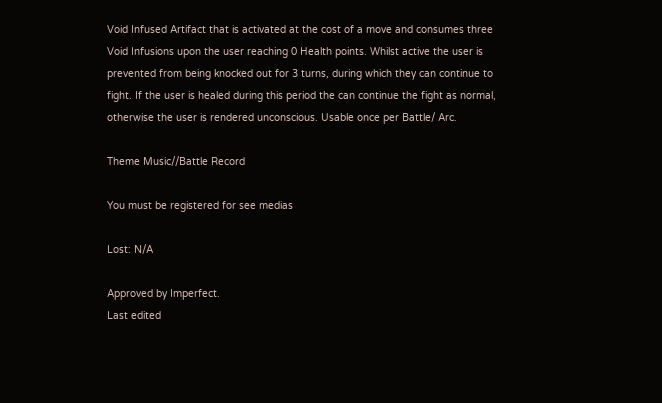Void Infused Artifact that is activated at the cost of a move and consumes three Void Infusions upon the user reaching 0 Health points. Whilst active the user is prevented from being knocked out for 3 turns, during which they can continue to fight. If the user is healed during this period the can continue the fight as normal, otherwise the user is rendered unconscious. Usable once per Battle/ Arc.

Theme Music//Battle Record

You must be registered for see medias

Lost: N/A

Approved by Imperfect.
Last edited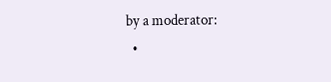by a moderator:
  •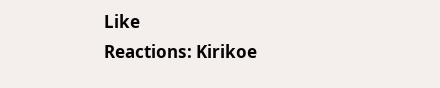Like
Reactions: Kirikoe